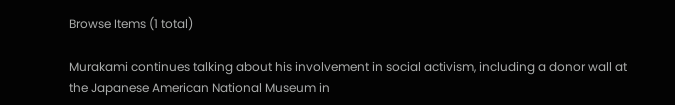Browse Items (1 total)

Murakami continues talking about his involvement in social activism, including a donor wall at the Japanese American National Museum in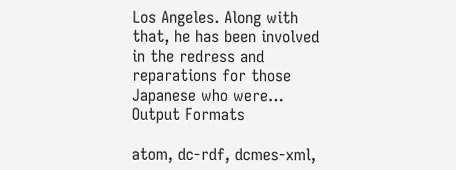Los Angeles. Along with that, he has been involved in the redress and reparations for those Japanese who were…
Output Formats

atom, dc-rdf, dcmes-xml,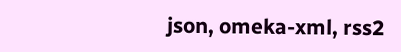json, omeka-xml, rss2